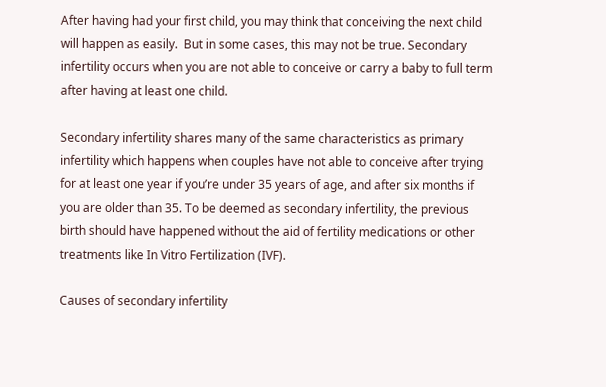After having had your first child, you may think that conceiving the next child will happen as easily.  But in some cases, this may not be true. Secondary infertility occurs when you are not able to conceive or carry a baby to full term after having at least one child.

Secondary infertility shares many of the same characteristics as primary infertility which happens when couples have not able to conceive after trying for at least one year if you’re under 35 years of age, and after six months if you are older than 35. To be deemed as secondary infertility, the previous birth should have happened without the aid of fertility medications or other treatments like In Vitro Fertilization (IVF).

Causes of secondary infertility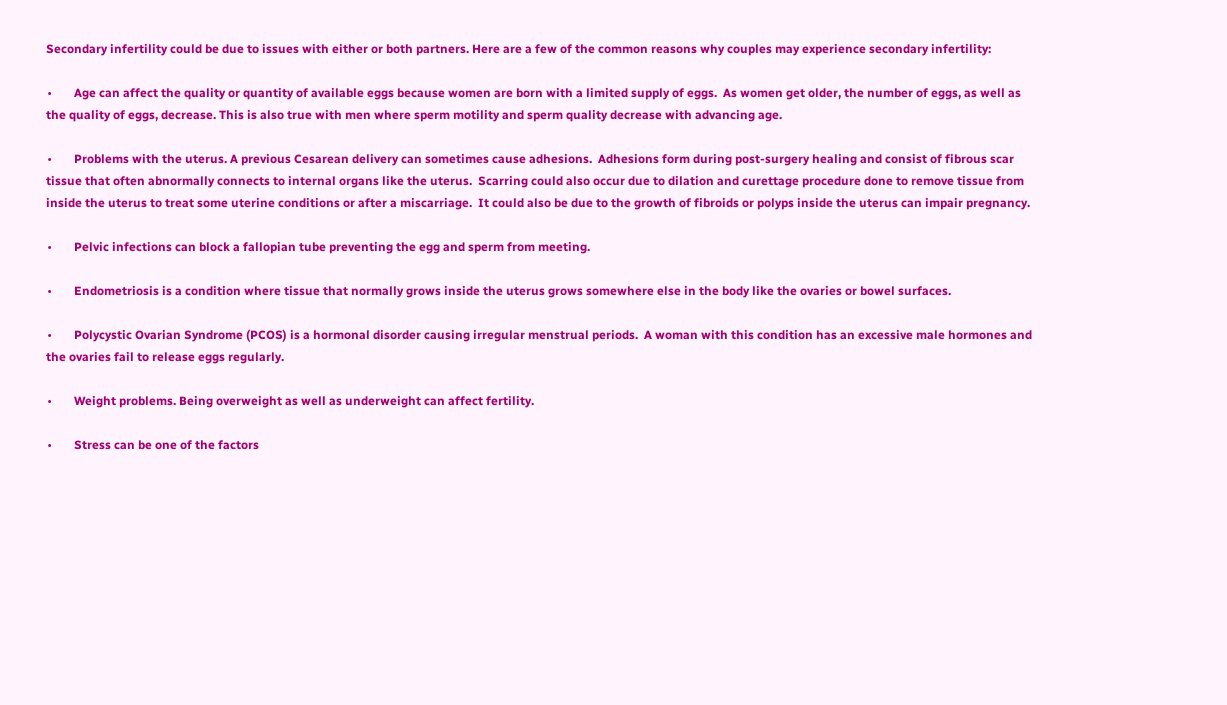Secondary infertility could be due to issues with either or both partners. Here are a few of the common reasons why couples may experience secondary infertility:

∙       Age can affect the quality or quantity of available eggs because women are born with a limited supply of eggs.  As women get older, the number of eggs, as well as the quality of eggs, decrease. This is also true with men where sperm motility and sperm quality decrease with advancing age.

∙       Problems with the uterus. A previous Cesarean delivery can sometimes cause adhesions.  Adhesions form during post-surgery healing and consist of fibrous scar tissue that often abnormally connects to internal organs like the uterus.  Scarring could also occur due to dilation and curettage procedure done to remove tissue from inside the uterus to treat some uterine conditions or after a miscarriage.  It could also be due to the growth of fibroids or polyps inside the uterus can impair pregnancy.

∙       Pelvic infections can block a fallopian tube preventing the egg and sperm from meeting.

∙       Endometriosis is a condition where tissue that normally grows inside the uterus grows somewhere else in the body like the ovaries or bowel surfaces.

∙       Polycystic Ovarian Syndrome (PCOS) is a hormonal disorder causing irregular menstrual periods.  A woman with this condition has an excessive male hormones and the ovaries fail to release eggs regularly.

∙       Weight problems. Being overweight as well as underweight can affect fertility.

∙       Stress can be one of the factors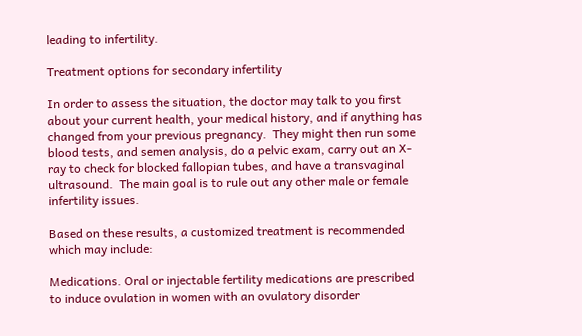leading to infertility.

Treatment options for secondary infertility

In order to assess the situation, the doctor may talk to you first about your current health, your medical history, and if anything has changed from your previous pregnancy.  They might then run some blood tests, and semen analysis, do a pelvic exam, carry out an X-ray to check for blocked fallopian tubes, and have a transvaginal ultrasound.  The main goal is to rule out any other male or female infertility issues.

Based on these results, a customized treatment is recommended which may include:

Medications. Oral or injectable fertility medications are prescribed to induce ovulation in women with an ovulatory disorder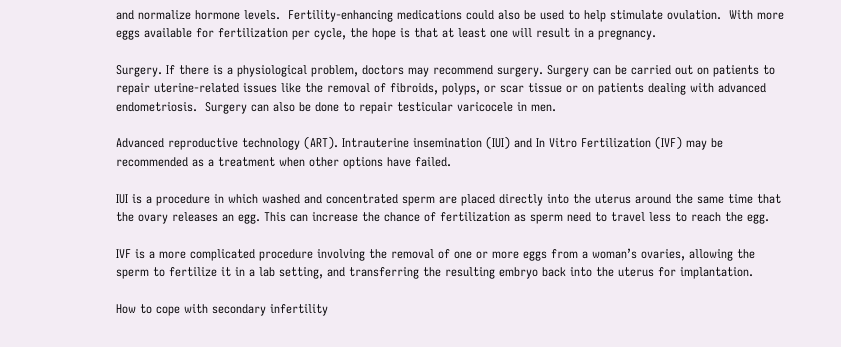and normalize hormone levels.  Fertility-enhancing medications could also be used to help stimulate ovulation.  With more eggs available for fertilization per cycle, the hope is that at least one will result in a pregnancy.

Surgery. If there is a physiological problem, doctors may recommend surgery. Surgery can be carried out on patients to repair uterine-related issues like the removal of fibroids, polyps, or scar tissue or on patients dealing with advanced endometriosis.  Surgery can also be done to repair testicular varicocele in men.

Advanced reproductive technology (ART). Intrauterine insemination (IUI) and In Vitro Fertilization (IVF) may be recommended as a treatment when other options have failed.

IUI is a procedure in which washed and concentrated sperm are placed directly into the uterus around the same time that the ovary releases an egg. This can increase the chance of fertilization as sperm need to travel less to reach the egg.

IVF is a more complicated procedure involving the removal of one or more eggs from a woman’s ovaries, allowing the sperm to fertilize it in a lab setting, and transferring the resulting embryo back into the uterus for implantation.

How to cope with secondary infertility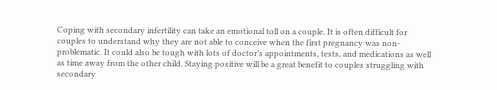Coping with secondary infertility can take an emotional toll on a couple. It is often difficult for couples to understand why they are not able to conceive when the first pregnancy was non-problematic. It could also be tough with lots of doctor’s appointments, tests, and medications as well as time away from the other child. Staying positive will be a great benefit to couples struggling with secondary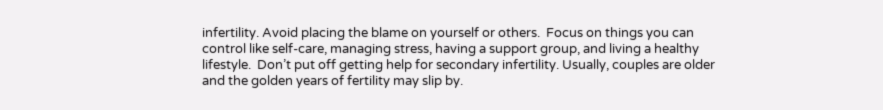infertility. Avoid placing the blame on yourself or others.  Focus on things you can control like self-care, managing stress, having a support group, and living a healthy lifestyle.  Don’t put off getting help for secondary infertility. Usually, couples are older and the golden years of fertility may slip by.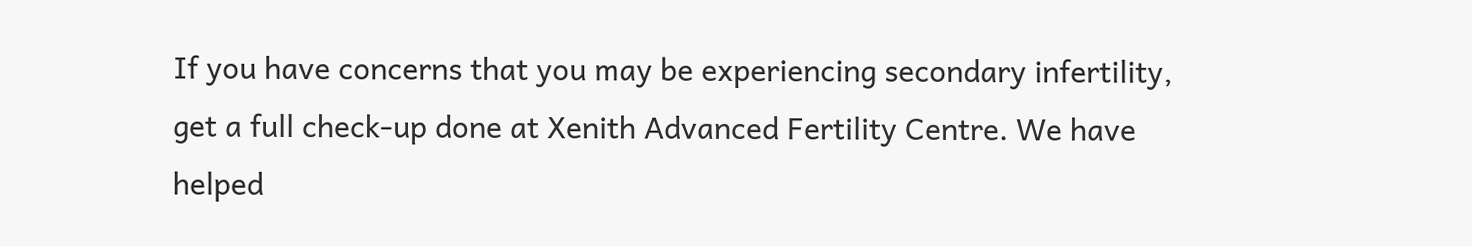If you have concerns that you may be experiencing secondary infertility, get a full check-up done at Xenith Advanced Fertility Centre. We have helped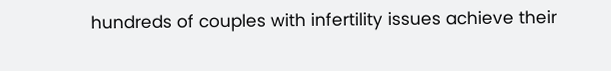hundreds of couples with infertility issues achieve their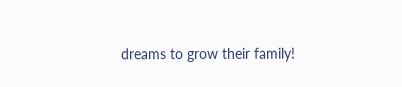dreams to grow their family!